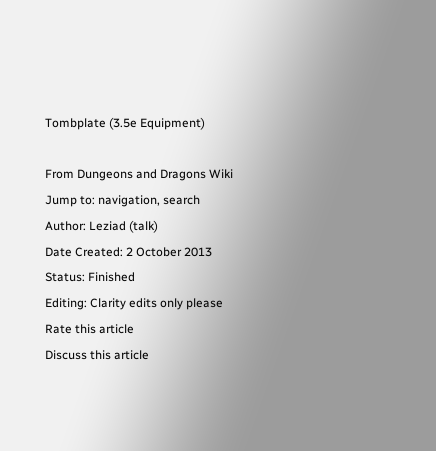Tombplate (3.5e Equipment)

From Dungeons and Dragons Wiki
Jump to: navigation, search
Author: Leziad (talk)
Date Created: 2 October 2013
Status: Finished
Editing: Clarity edits only please
Rate this article
Discuss this article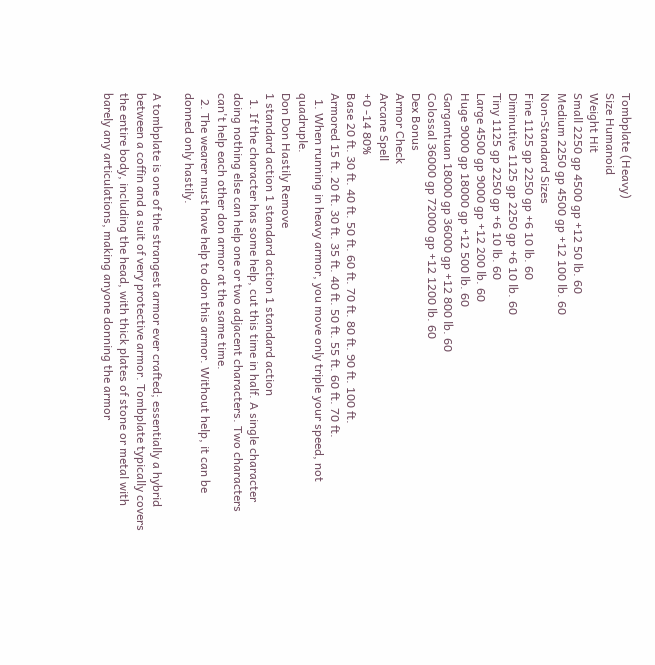Tombplate (Heavy)
Size Humanoid
Weight Hit
Small 2250 gp 4500 gp +12 50 lb. 60
Medium 2250 gp 4500 gp +12 100 lb. 60
Non-Standard Sizes
Fine 1125 gp 2250 gp +6 10 lb. 60
Diminutive 1125 gp 2250 gp +6 10 lb. 60
Tiny 1125 gp 2250 gp +6 10 lb. 60
Large 4500 gp 9000 gp +12 200 lb. 60
Huge 9000 gp 18000 gp +12 500 lb. 60
Gargantuan 18000 gp 36000 gp +12 800 lb. 60
Colossal 36000 gp 72000 gp +12 1200 lb. 60
Dex Bonus
Armor Check
Arcane Spell
+0 -14 80%
Base 20 ft. 30 ft. 40 ft. 50 ft. 60 ft. 70 ft. 80 ft. 90 ft. 100 ft.
Armored 15 ft. 20 ft. 30 ft. 35 ft. 40 ft. 50 ft. 55 ft. 60 ft. 70 ft.
  1. When running in heavy armor, you move only triple your speed, not quadruple.
Don Don Hastily Remove
1 standard action 1 standard action 1 standard action
  1. If the character has some help, cut this time in half. A single character doing nothing else can help one or two adjacent characters. Two characters can't help each other don armor at the same time.
  2. The wearer must have help to don this armor. Without help, it can be donned only hastily.

A tombplate is one of the strangest armor ever crafted; essentially a hybrid between a coffin and a suit of very protective armor. Tombplate typically covers the entire body, including the head, with thick plates of stone or metal with barely any articulations, making anyone donning the armor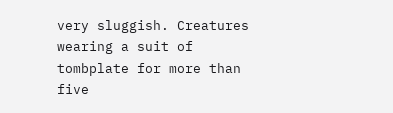very sluggish. Creatures wearing a suit of tombplate for more than five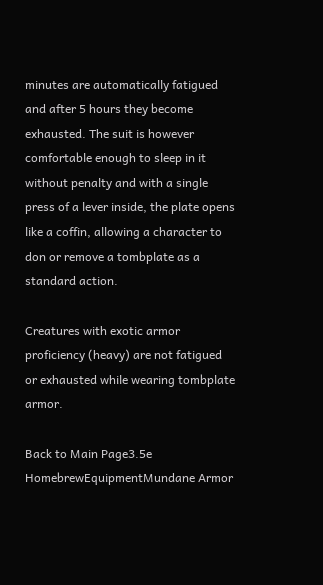minutes are automatically fatigued and after 5 hours they become exhausted. The suit is however comfortable enough to sleep in it without penalty and with a single press of a lever inside, the plate opens like a coffin, allowing a character to don or remove a tombplate as a standard action.

Creatures with exotic armor proficiency (heavy) are not fatigued or exhausted while wearing tombplate armor.

Back to Main Page3.5e HomebrewEquipmentMundane Armor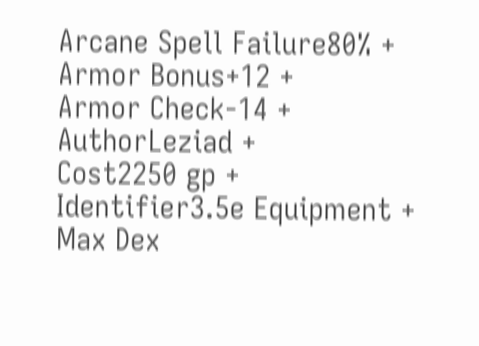Arcane Spell Failure80% +
Armor Bonus+12 +
Armor Check-14 +
AuthorLeziad +
Cost2250 gp +
Identifier3.5e Equipment +
Max Dex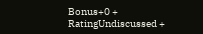Bonus+0 +
RatingUndiscussed +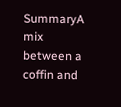SummaryA mix between a coffin and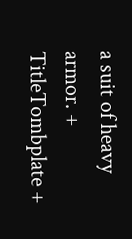a suit of heavy armor. +
TitleTombplate +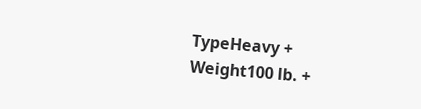TypeHeavy +
Weight100 lb. +